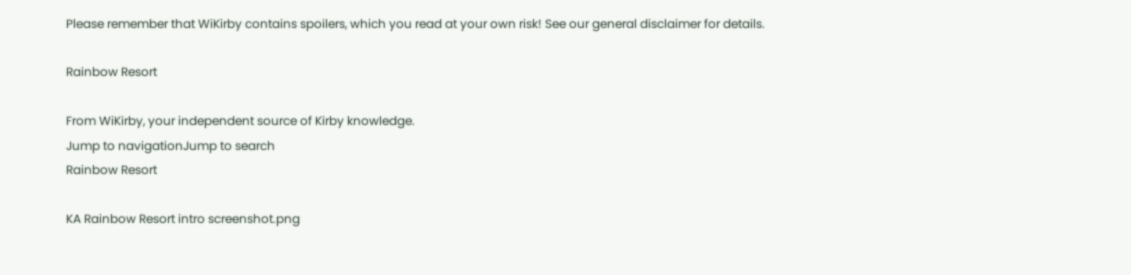Please remember that WiKirby contains spoilers, which you read at your own risk! See our general disclaimer for details.

Rainbow Resort

From WiKirby, your independent source of Kirby knowledge.
Jump to navigationJump to search
Rainbow Resort

KA Rainbow Resort intro screenshot.png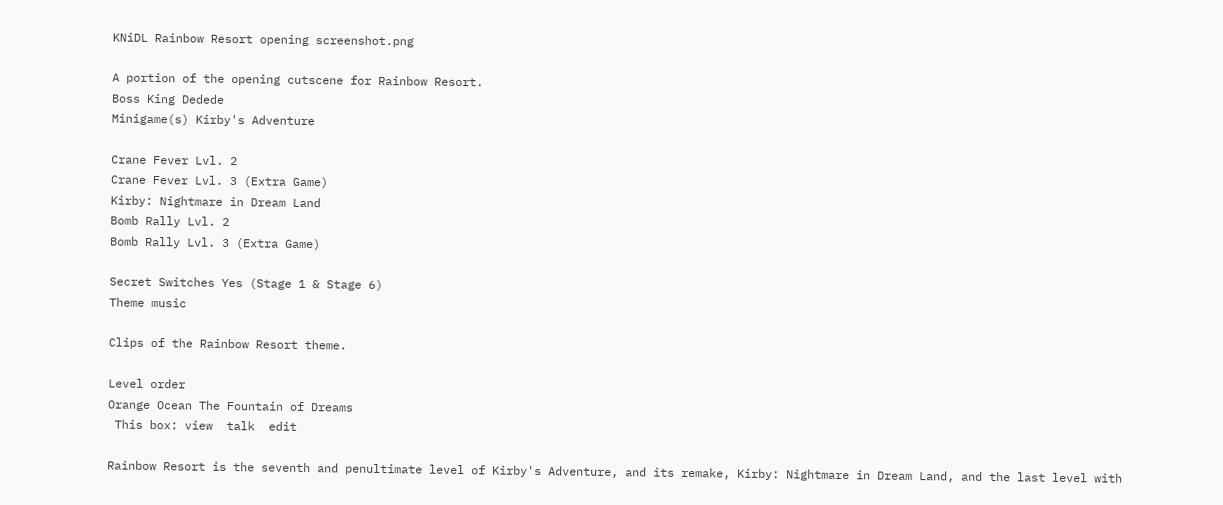KNiDL Rainbow Resort opening screenshot.png

A portion of the opening cutscene for Rainbow Resort.
Boss King Dedede
Minigame(s) Kirby's Adventure

Crane Fever Lvl. 2
Crane Fever Lvl. 3 (Extra Game)
Kirby: Nightmare in Dream Land
Bomb Rally Lvl. 2
Bomb Rally Lvl. 3 (Extra Game)

Secret Switches Yes (Stage 1 & Stage 6)
Theme music

Clips of the Rainbow Resort theme.

Level order
Orange Ocean The Fountain of Dreams
 This box: view  talk  edit

Rainbow Resort is the seventh and penultimate level of Kirby's Adventure, and its remake, Kirby: Nightmare in Dream Land, and the last level with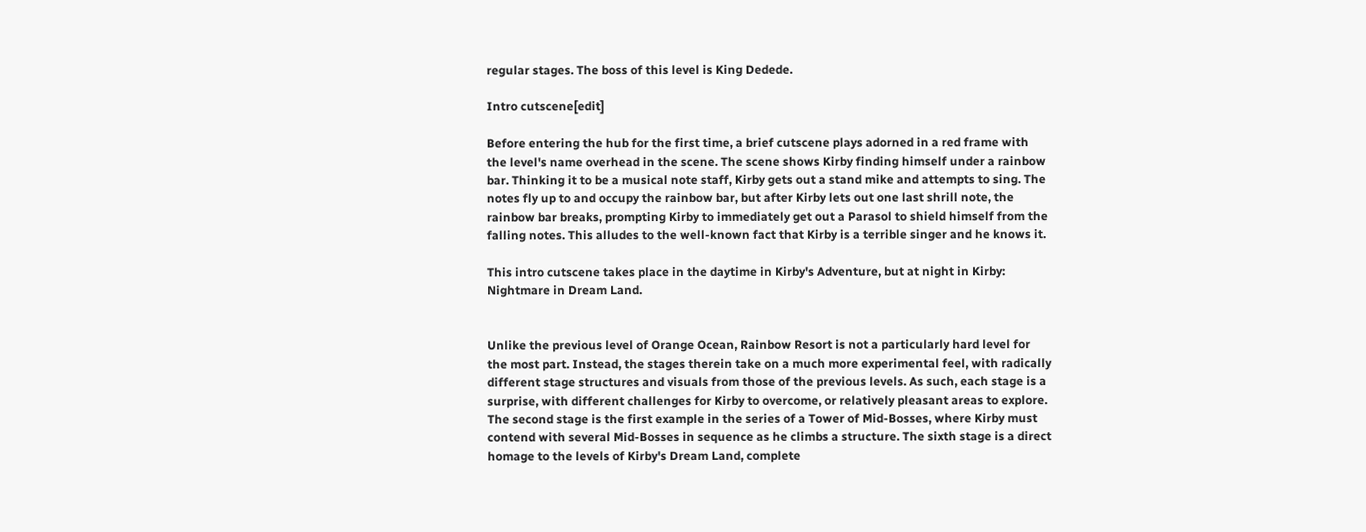regular stages. The boss of this level is King Dedede.

Intro cutscene[edit]

Before entering the hub for the first time, a brief cutscene plays adorned in a red frame with the level's name overhead in the scene. The scene shows Kirby finding himself under a rainbow bar. Thinking it to be a musical note staff, Kirby gets out a stand mike and attempts to sing. The notes fly up to and occupy the rainbow bar, but after Kirby lets out one last shrill note, the rainbow bar breaks, prompting Kirby to immediately get out a Parasol to shield himself from the falling notes. This alludes to the well-known fact that Kirby is a terrible singer and he knows it.

This intro cutscene takes place in the daytime in Kirby's Adventure, but at night in Kirby: Nightmare in Dream Land.


Unlike the previous level of Orange Ocean, Rainbow Resort is not a particularly hard level for the most part. Instead, the stages therein take on a much more experimental feel, with radically different stage structures and visuals from those of the previous levels. As such, each stage is a surprise, with different challenges for Kirby to overcome, or relatively pleasant areas to explore. The second stage is the first example in the series of a Tower of Mid-Bosses, where Kirby must contend with several Mid-Bosses in sequence as he climbs a structure. The sixth stage is a direct homage to the levels of Kirby's Dream Land, complete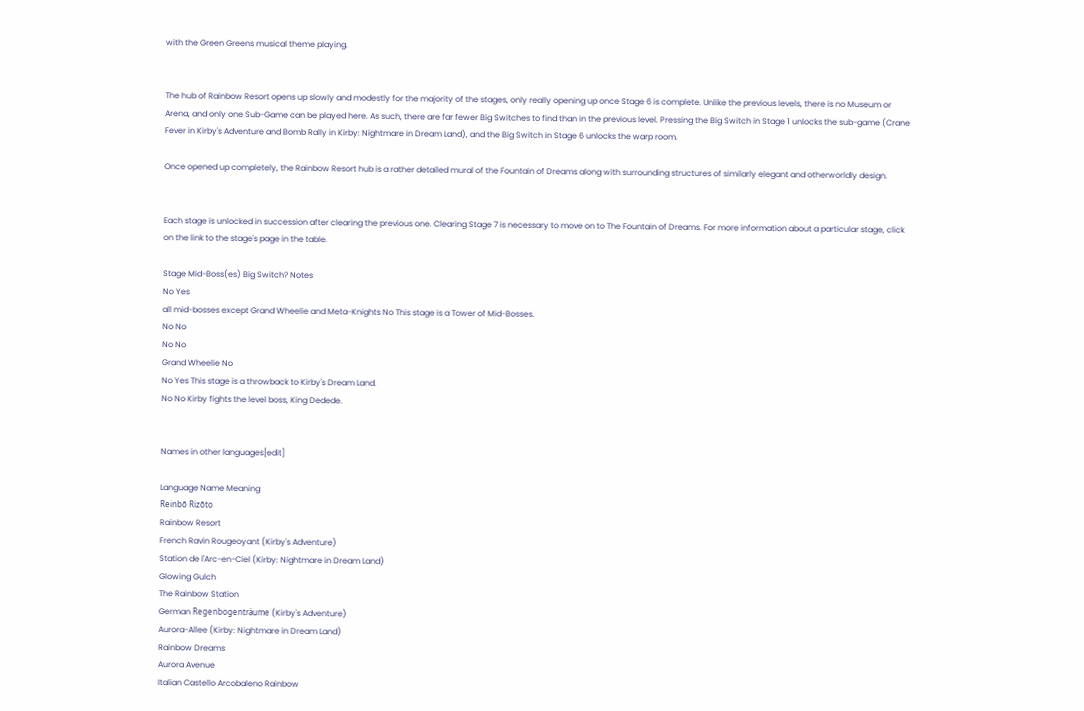with the Green Greens musical theme playing.


The hub of Rainbow Resort opens up slowly and modestly for the majority of the stages, only really opening up once Stage 6 is complete. Unlike the previous levels, there is no Museum or Arena, and only one Sub-Game can be played here. As such, there are far fewer Big Switches to find than in the previous level. Pressing the Big Switch in Stage 1 unlocks the sub-game (Crane Fever in Kirby's Adventure and Bomb Rally in Kirby: Nightmare in Dream Land), and the Big Switch in Stage 6 unlocks the warp room.

Once opened up completely, the Rainbow Resort hub is a rather detailed mural of the Fountain of Dreams along with surrounding structures of similarly elegant and otherworldly design.


Each stage is unlocked in succession after clearing the previous one. Clearing Stage 7 is necessary to move on to The Fountain of Dreams. For more information about a particular stage, click on the link to the stage's page in the table.

Stage Mid-Boss(es) Big Switch? Notes
No Yes
all mid-bosses except Grand Wheelie and Meta-Knights No This stage is a Tower of Mid-Bosses.
No No
No No
Grand Wheelie No
No Yes This stage is a throwback to Kirby's Dream Land.
No No Kirby fights the level boss, King Dedede.


Names in other languages[edit]

Language Name Meaning
Reinbō Rizōto
Rainbow Resort
French Ravin Rougeoyant (Kirby's Adventure)
Station de l'Arc-en-Ciel (Kirby: Nightmare in Dream Land)
Glowing Gulch
The Rainbow Station
German Regenbogenträume (Kirby's Adventure)
Aurora-Allee (Kirby: Nightmare in Dream Land)
Rainbow Dreams
Aurora Avenue
Italian Castello Arcobaleno Rainbow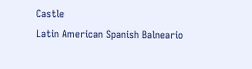Castle
Latin American Spanish Balneario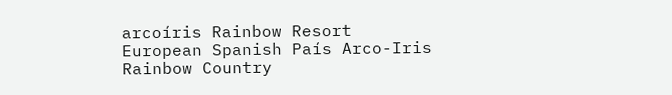arcoíris Rainbow Resort
European Spanish País Arco-Iris Rainbow Country